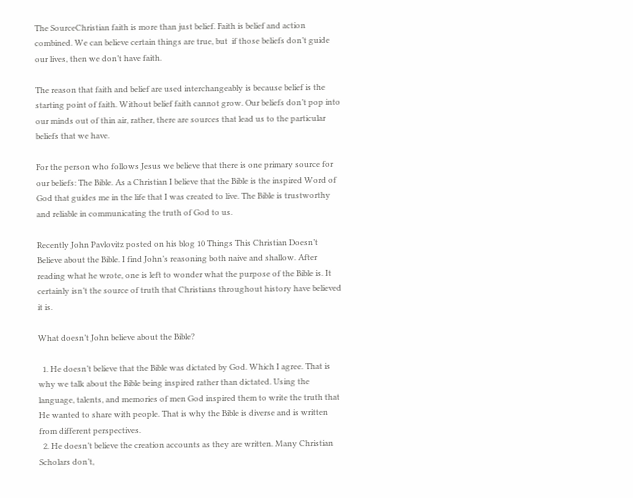The SourceChristian faith is more than just belief. Faith is belief and action combined. We can believe certain things are true, but  if those beliefs don’t guide our lives, then we don’t have faith.

The reason that faith and belief are used interchangeably is because belief is the starting point of faith. Without belief faith cannot grow. Our beliefs don’t pop into our minds out of thin air, rather, there are sources that lead us to the particular beliefs that we have.

For the person who follows Jesus we believe that there is one primary source for our beliefs: The Bible. As a Christian I believe that the Bible is the inspired Word of God that guides me in the life that I was created to live. The Bible is trustworthy and reliable in communicating the truth of God to us.

Recently John Pavlovitz posted on his blog 10 Things This Christian Doesn’t Believe about the Bible. I find John’s reasoning both naive and shallow. After reading what he wrote, one is left to wonder what the purpose of the Bible is. It certainly isn’t the source of truth that Christians throughout history have believed it is.

What doesn’t John believe about the Bible?

  1. He doesn’t believe that the Bible was dictated by God. Which I agree. That is why we talk about the Bible being inspired rather than dictated. Using the language, talents, and memories of men God inspired them to write the truth that He wanted to share with people. That is why the Bible is diverse and is written from different perspectives.
  2. He doesn’t believe the creation accounts as they are written. Many Christian Scholars don’t,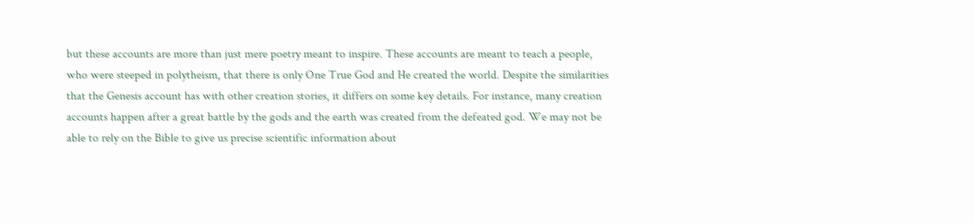but these accounts are more than just mere poetry meant to inspire. These accounts are meant to teach a people, who were steeped in polytheism, that there is only One True God and He created the world. Despite the similarities that the Genesis account has with other creation stories, it differs on some key details. For instance, many creation accounts happen after a great battle by the gods and the earth was created from the defeated god. We may not be able to rely on the Bible to give us precise scientific information about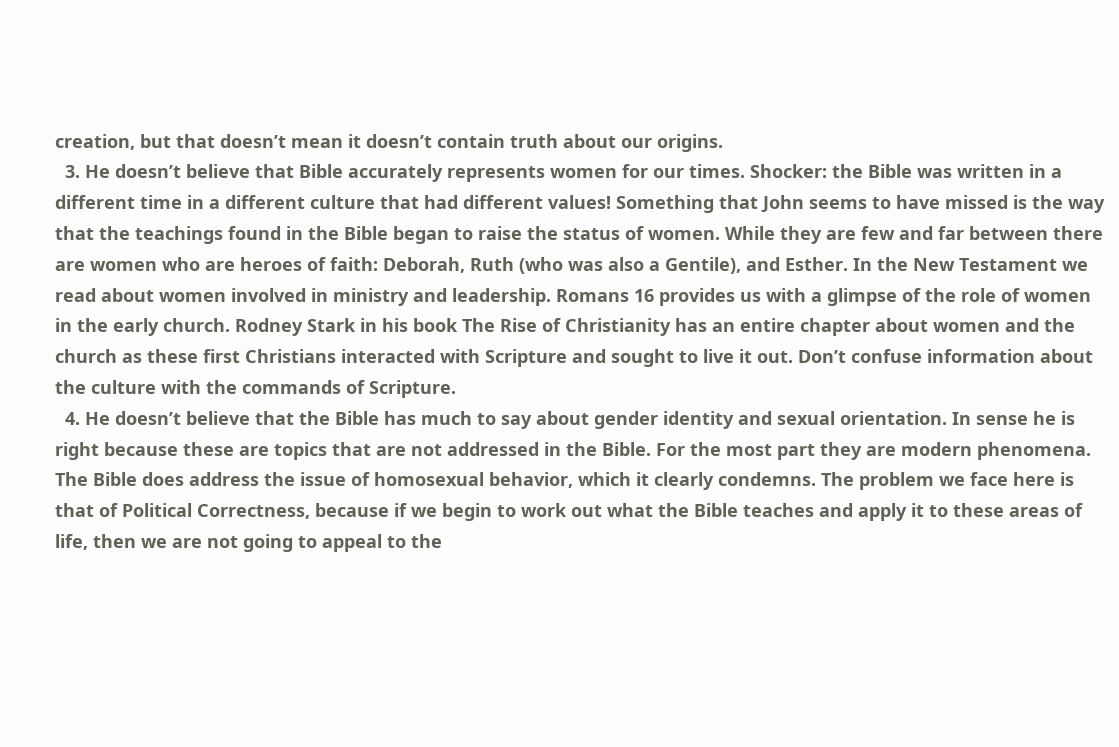creation, but that doesn’t mean it doesn’t contain truth about our origins.
  3. He doesn’t believe that Bible accurately represents women for our times. Shocker: the Bible was written in a different time in a different culture that had different values! Something that John seems to have missed is the way that the teachings found in the Bible began to raise the status of women. While they are few and far between there are women who are heroes of faith: Deborah, Ruth (who was also a Gentile), and Esther. In the New Testament we read about women involved in ministry and leadership. Romans 16 provides us with a glimpse of the role of women in the early church. Rodney Stark in his book The Rise of Christianity has an entire chapter about women and the church as these first Christians interacted with Scripture and sought to live it out. Don’t confuse information about the culture with the commands of Scripture.
  4. He doesn’t believe that the Bible has much to say about gender identity and sexual orientation. In sense he is right because these are topics that are not addressed in the Bible. For the most part they are modern phenomena. The Bible does address the issue of homosexual behavior, which it clearly condemns. The problem we face here is that of Political Correctness, because if we begin to work out what the Bible teaches and apply it to these areas of life, then we are not going to appeal to the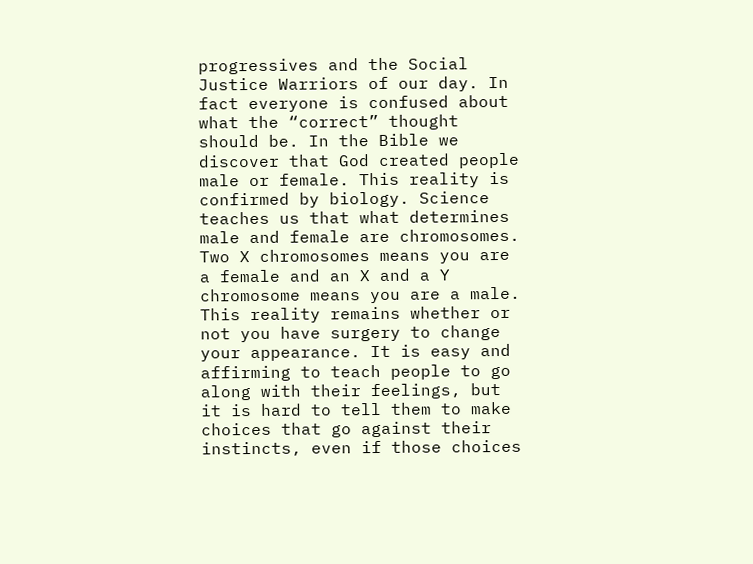progressives and the Social Justice Warriors of our day. In fact everyone is confused about what the “correct” thought should be. In the Bible we discover that God created people male or female. This reality is confirmed by biology. Science teaches us that what determines male and female are chromosomes. Two X chromosomes means you are a female and an X and a Y chromosome means you are a male. This reality remains whether or not you have surgery to change your appearance. It is easy and affirming to teach people to go along with their feelings, but it is hard to tell them to make choices that go against their instincts, even if those choices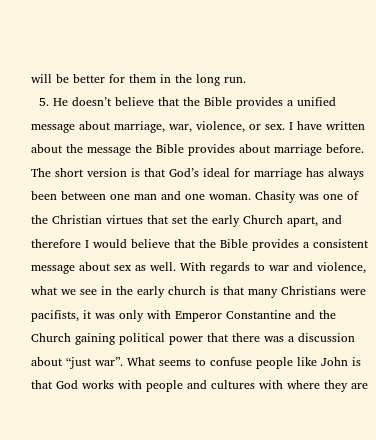will be better for them in the long run.
  5. He doesn’t believe that the Bible provides a unified message about marriage, war, violence, or sex. I have written about the message the Bible provides about marriage before. The short version is that God’s ideal for marriage has always been between one man and one woman. Chasity was one of the Christian virtues that set the early Church apart, and therefore I would believe that the Bible provides a consistent message about sex as well. With regards to war and violence, what we see in the early church is that many Christians were pacifists, it was only with Emperor Constantine and the Church gaining political power that there was a discussion about “just war”. What seems to confuse people like John is that God works with people and cultures with where they are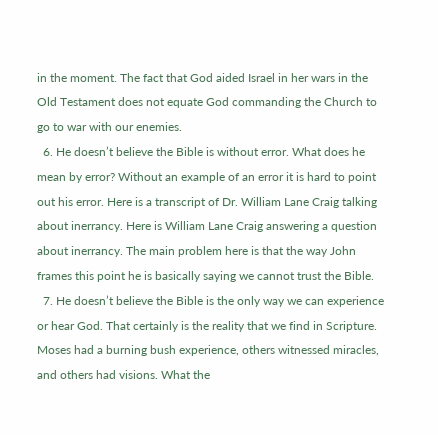in the moment. The fact that God aided Israel in her wars in the Old Testament does not equate God commanding the Church to go to war with our enemies.
  6. He doesn’t believe the Bible is without error. What does he mean by error? Without an example of an error it is hard to point out his error. Here is a transcript of Dr. William Lane Craig talking about inerrancy. Here is William Lane Craig answering a question about inerrancy. The main problem here is that the way John frames this point he is basically saying we cannot trust the Bible.
  7. He doesn’t believe the Bible is the only way we can experience or hear God. That certainly is the reality that we find in Scripture. Moses had a burning bush experience, others witnessed miracles, and others had visions. What the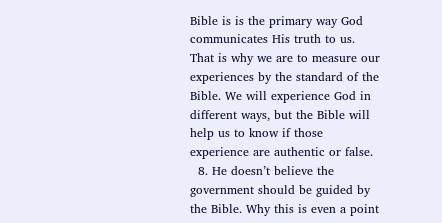Bible is is the primary way God communicates His truth to us. That is why we are to measure our experiences by the standard of the Bible. We will experience God in different ways, but the Bible will help us to know if those experience are authentic or false.
  8. He doesn’t believe the government should be guided by the Bible. Why this is even a point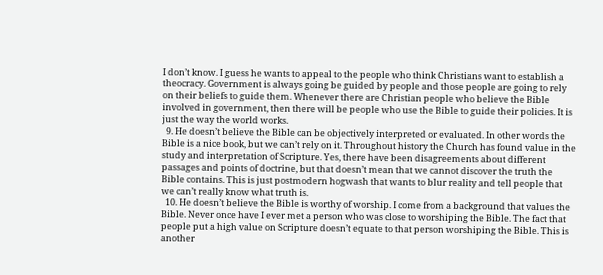I don’t know. I guess he wants to appeal to the people who think Christians want to establish a theocracy. Government is always going be guided by people and those people are going to rely on their beliefs to guide them. Whenever there are Christian people who believe the Bible involved in government, then there will be people who use the Bible to guide their policies. It is just the way the world works.
  9. He doesn’t believe the Bible can be objectively interpreted or evaluated. In other words the Bible is a nice book, but we can’t rely on it. Throughout history the Church has found value in the study and interpretation of Scripture. Yes, there have been disagreements about different passages and points of doctrine, but that doesn’t mean that we cannot discover the truth the Bible contains. This is just postmodern hogwash that wants to blur reality and tell people that we can’t really know what truth is.
  10. He doesn’t believe the Bible is worthy of worship. I come from a background that values the Bible. Never once have I ever met a person who was close to worshiping the Bible. The fact that people put a high value on Scripture doesn’t equate to that person worshiping the Bible. This is another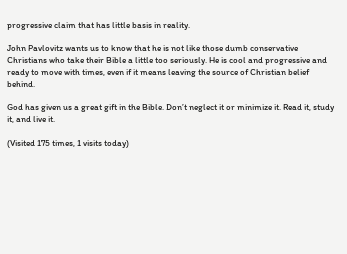progressive claim that has little basis in reality.

John Pavlovitz wants us to know that he is not like those dumb conservative Christians who take their Bible a little too seriously. He is cool and progressive and ready to move with times, even if it means leaving the source of Christian belief behind.

God has given us a great gift in the Bible. Don’t neglect it or minimize it. Read it, study it, and live it.

(Visited 175 times, 1 visits today)